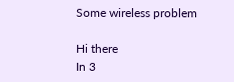Some wireless problem

Hi there
In 3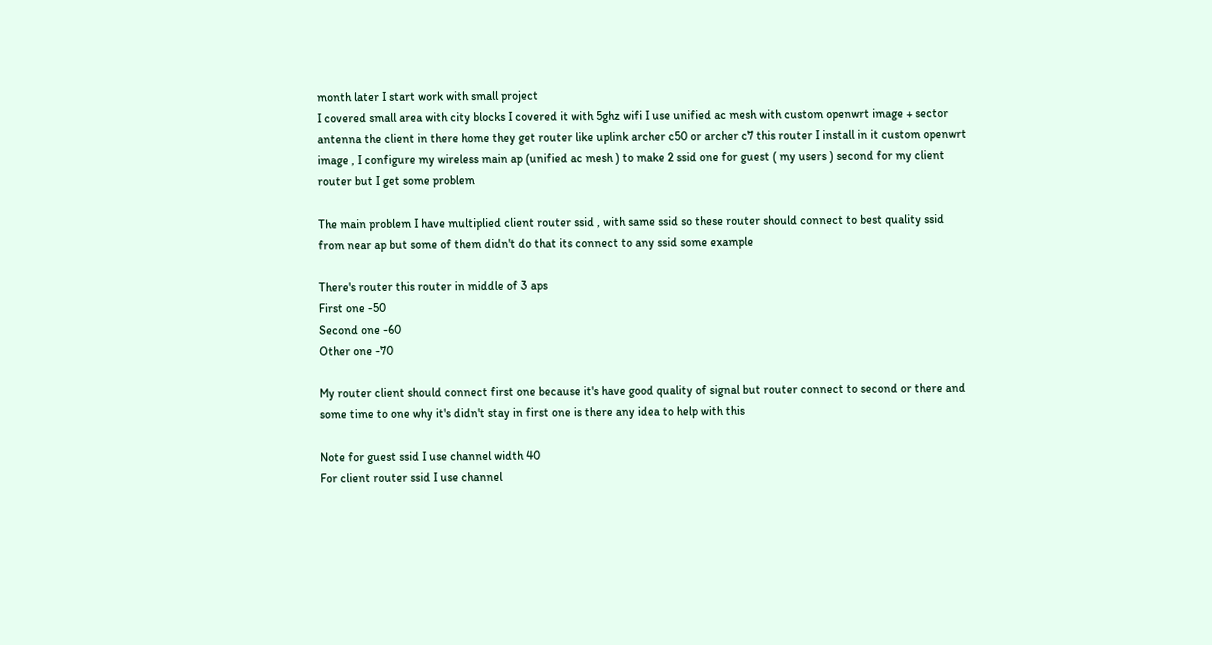month later I start work with small project
I covered small area with city blocks I covered it with 5ghz wifi I use unified ac mesh with custom openwrt image + sector antenna the client in there home they get router like uplink archer c50 or archer c7 this router I install in it custom openwrt image , I configure my wireless main ap (unified ac mesh ) to make 2 ssid one for guest ( my users ) second for my client router but I get some problem

The main problem I have multiplied client router ssid , with same ssid so these router should connect to best quality ssid from near ap but some of them didn't do that its connect to any ssid some example

There's router this router in middle of 3 aps
First one -50
Second one -60
Other one -70

My router client should connect first one because it's have good quality of signal but router connect to second or there and some time to one why it's didn't stay in first one is there any idea to help with this

Note for guest ssid I use channel width 40
For client router ssid I use channel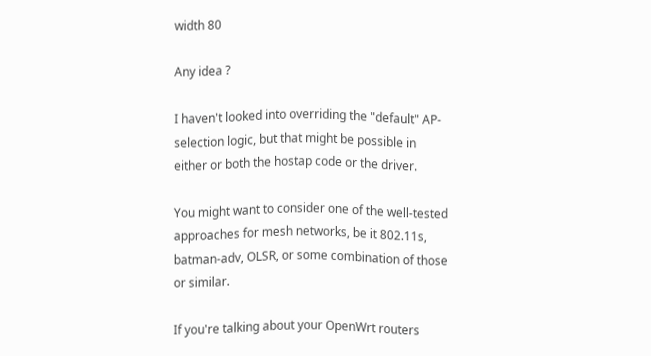width 80

Any idea ?

I haven't looked into overriding the "default" AP-selection logic, but that might be possible in either or both the hostap code or the driver.

You might want to consider one of the well-tested approaches for mesh networks, be it 802.11s, batman-adv, OLSR, or some combination of those or similar.

If you're talking about your OpenWrt routers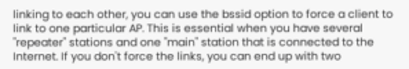linking to each other, you can use the bssid option to force a client to link to one particular AP. This is essential when you have several "repeater" stations and one "main" station that is connected to the Internet. If you don't force the links, you can end up with two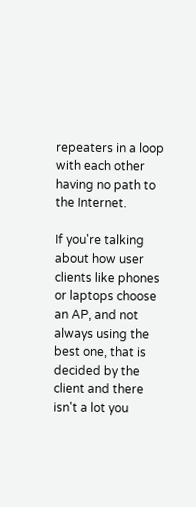repeaters in a loop with each other having no path to the Internet.

If you're talking about how user clients like phones or laptops choose an AP, and not always using the best one, that is decided by the client and there isn't a lot you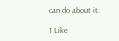can do about it.

1 Like